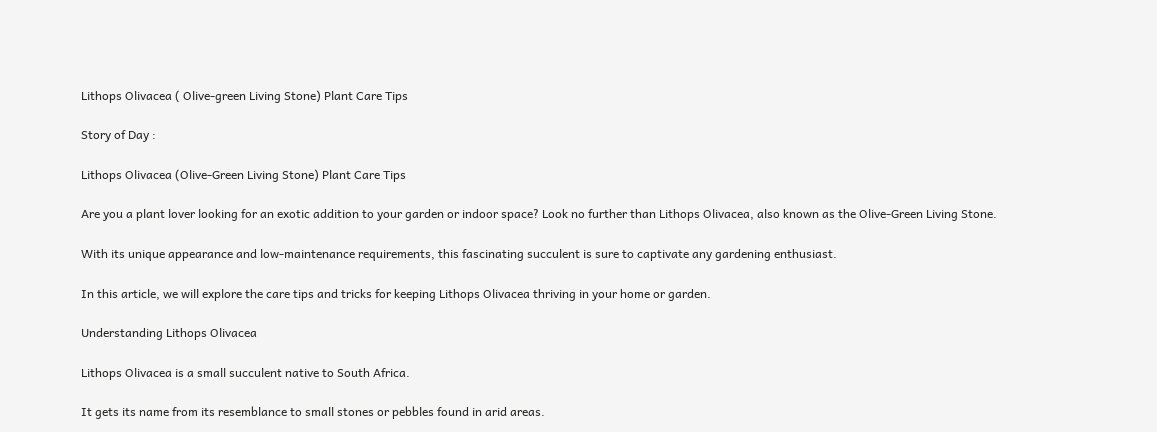Lithops Olivacea ( Olive-green Living Stone) Plant Care Tips

Story of Day :

Lithops Olivacea (Olive-Green Living Stone) Plant Care Tips

Are you a plant lover looking for an exotic addition to your garden or indoor space? Look no further than Lithops Olivacea, also known as the Olive-Green Living Stone.

With its unique appearance and low-maintenance requirements, this fascinating succulent is sure to captivate any gardening enthusiast.

In this article, we will explore the care tips and tricks for keeping Lithops Olivacea thriving in your home or garden.

Understanding Lithops Olivacea

Lithops Olivacea is a small succulent native to South Africa.

It gets its name from its resemblance to small stones or pebbles found in arid areas.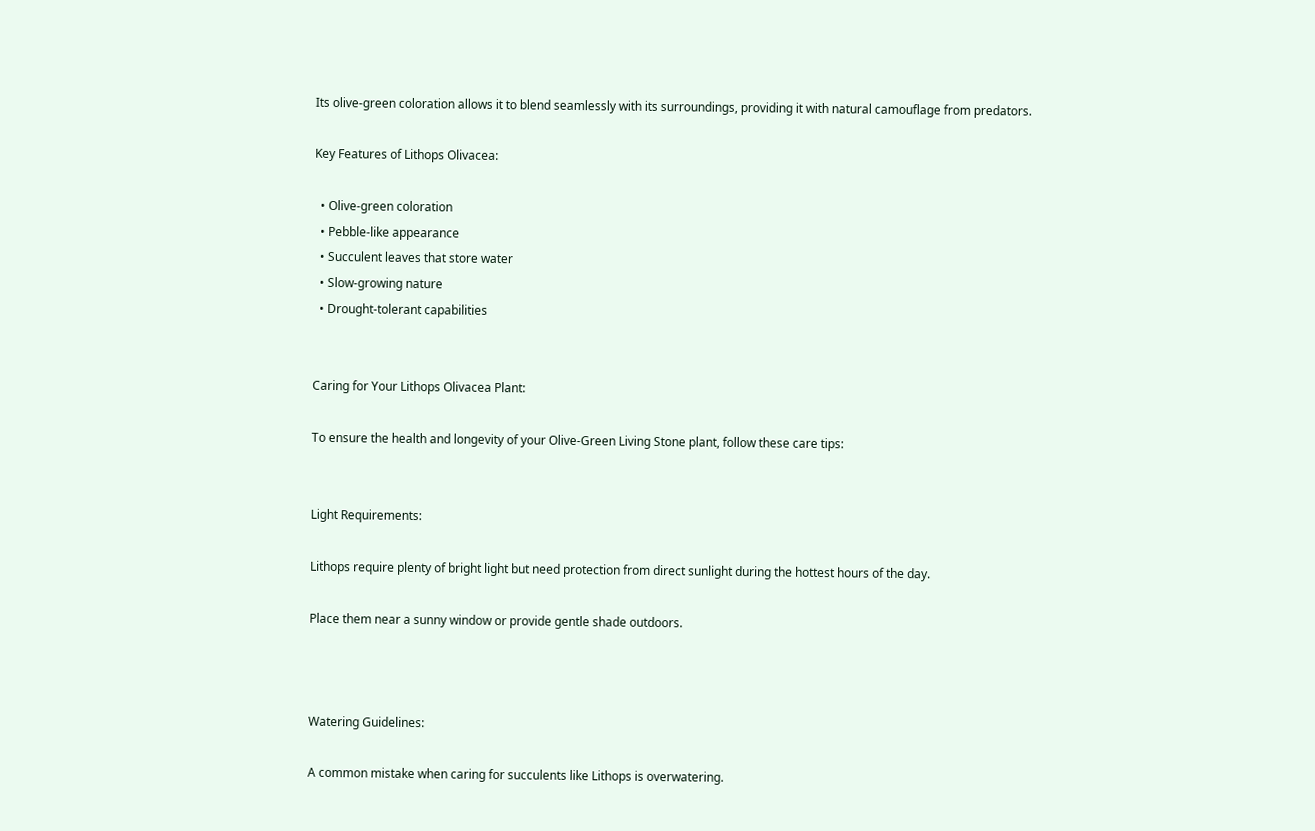Its olive-green coloration allows it to blend seamlessly with its surroundings, providing it with natural camouflage from predators.

Key Features of Lithops Olivacea:

  • Olive-green coloration
  • Pebble-like appearance
  • Succulent leaves that store water
  • Slow-growing nature
  • Drought-tolerant capabilities


Caring for Your Lithops Olivacea Plant:

To ensure the health and longevity of your Olive-Green Living Stone plant, follow these care tips:


Light Requirements:

Lithops require plenty of bright light but need protection from direct sunlight during the hottest hours of the day.

Place them near a sunny window or provide gentle shade outdoors.



Watering Guidelines:

A common mistake when caring for succulents like Lithops is overwatering.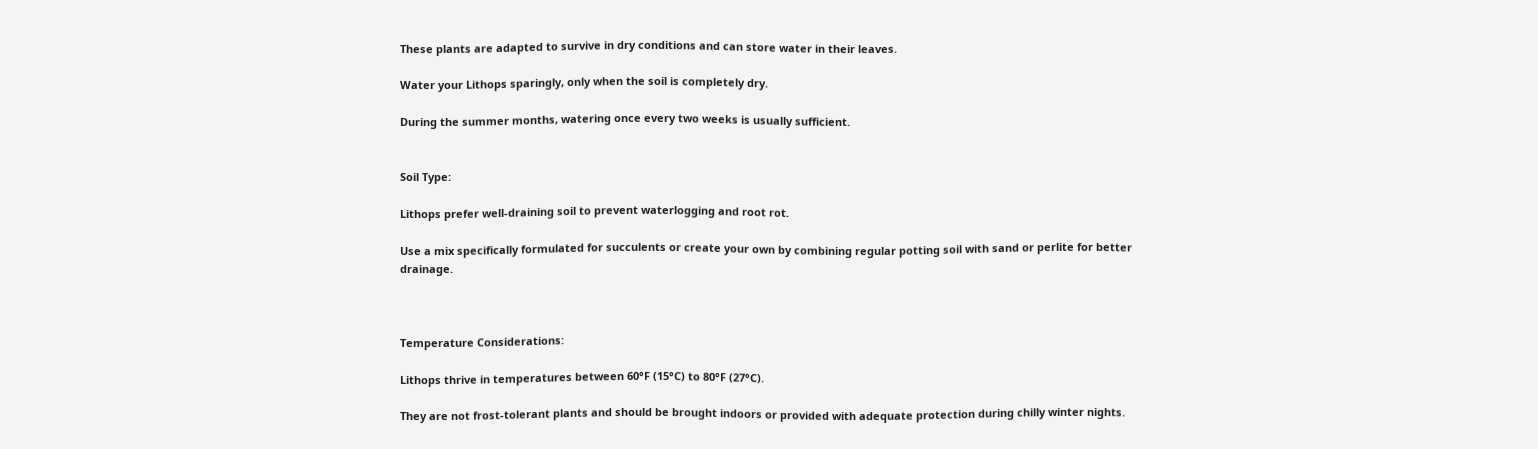These plants are adapted to survive in dry conditions and can store water in their leaves.

Water your Lithops sparingly, only when the soil is completely dry.

During the summer months, watering once every two weeks is usually sufficient.


Soil Type:

Lithops prefer well-draining soil to prevent waterlogging and root rot.

Use a mix specifically formulated for succulents or create your own by combining regular potting soil with sand or perlite for better drainage.



Temperature Considerations:

Lithops thrive in temperatures between 60°F (15°C) to 80°F (27°C).

They are not frost-tolerant plants and should be brought indoors or provided with adequate protection during chilly winter nights.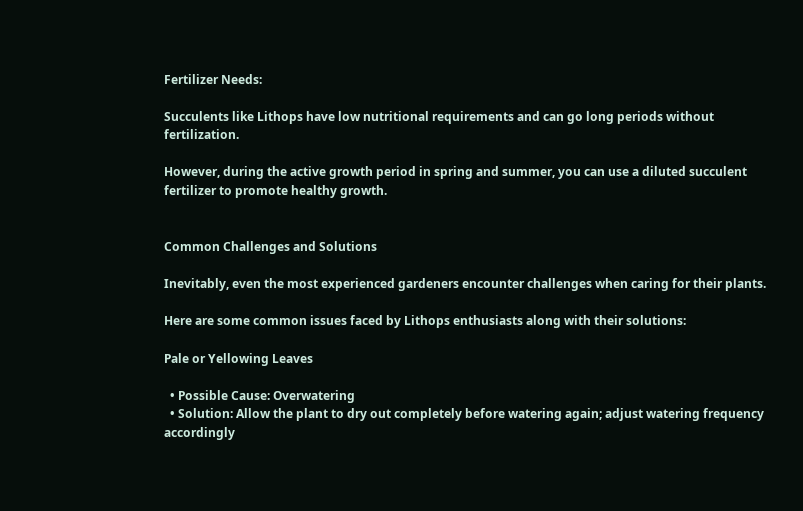Fertilizer Needs:

Succulents like Lithops have low nutritional requirements and can go long periods without fertilization.

However, during the active growth period in spring and summer, you can use a diluted succulent fertilizer to promote healthy growth.


Common Challenges and Solutions

Inevitably, even the most experienced gardeners encounter challenges when caring for their plants.

Here are some common issues faced by Lithops enthusiasts along with their solutions:

Pale or Yellowing Leaves

  • Possible Cause: Overwatering
  • Solution: Allow the plant to dry out completely before watering again; adjust watering frequency accordingly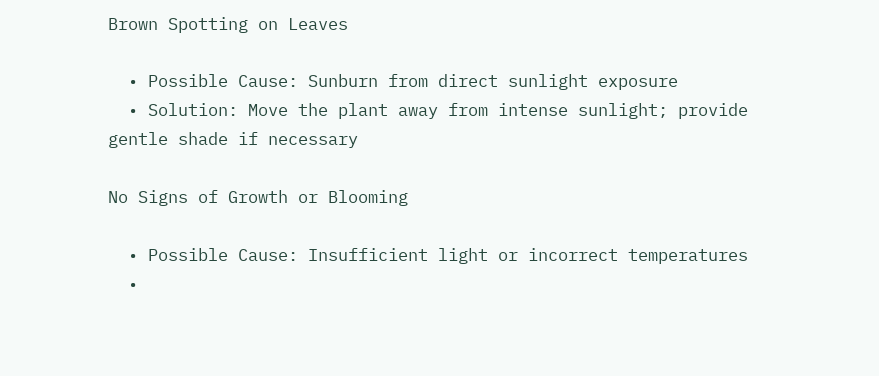Brown Spotting on Leaves

  • Possible Cause: Sunburn from direct sunlight exposure
  • Solution: Move the plant away from intense sunlight; provide gentle shade if necessary

No Signs of Growth or Blooming

  • Possible Cause: Insufficient light or incorrect temperatures
  •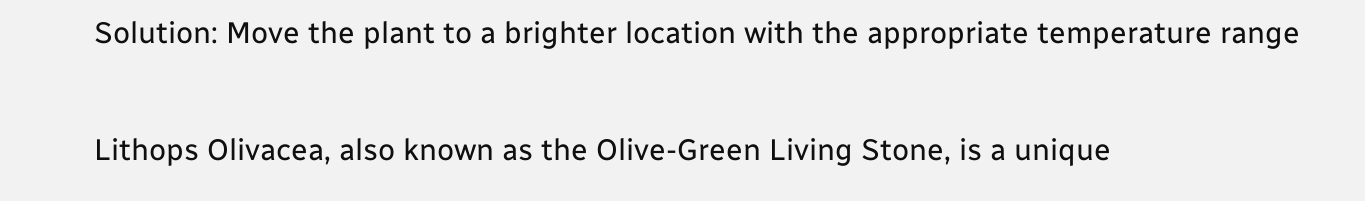Solution: Move the plant to a brighter location with the appropriate temperature range


Lithops Olivacea, also known as the Olive-Green Living Stone, is a unique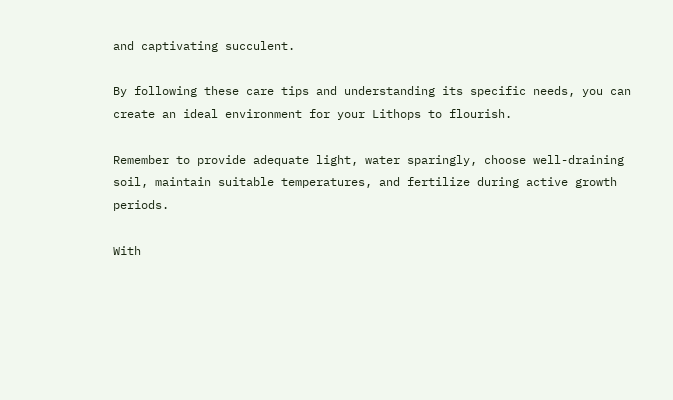and captivating succulent.

By following these care tips and understanding its specific needs, you can create an ideal environment for your Lithops to flourish.

Remember to provide adequate light, water sparingly, choose well-draining soil, maintain suitable temperatures, and fertilize during active growth periods.

With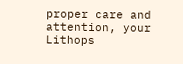proper care and attention, your Lithops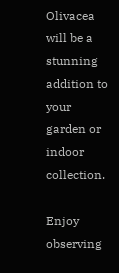Olivacea will be a stunning addition to your garden or indoor collection.

Enjoy observing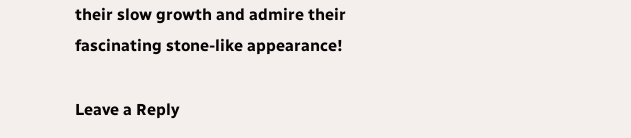their slow growth and admire their fascinating stone-like appearance!

Leave a Reply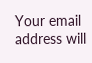Your email address will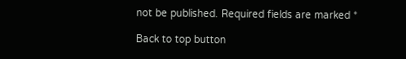not be published. Required fields are marked *

Back to top button